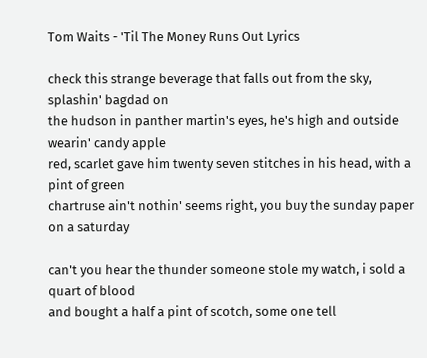Tom Waits - 'Til The Money Runs Out Lyrics

check this strange beverage that falls out from the sky, splashin' bagdad on
the hudson in panther martin's eyes, he's high and outside wearin' candy apple
red, scarlet gave him twenty seven stitches in his head, with a pint of green
chartruse ain't nothin' seems right, you buy the sunday paper on a saturday

can't you hear the thunder someone stole my watch, i sold a quart of blood
and bought a half a pint of scotch, some one tell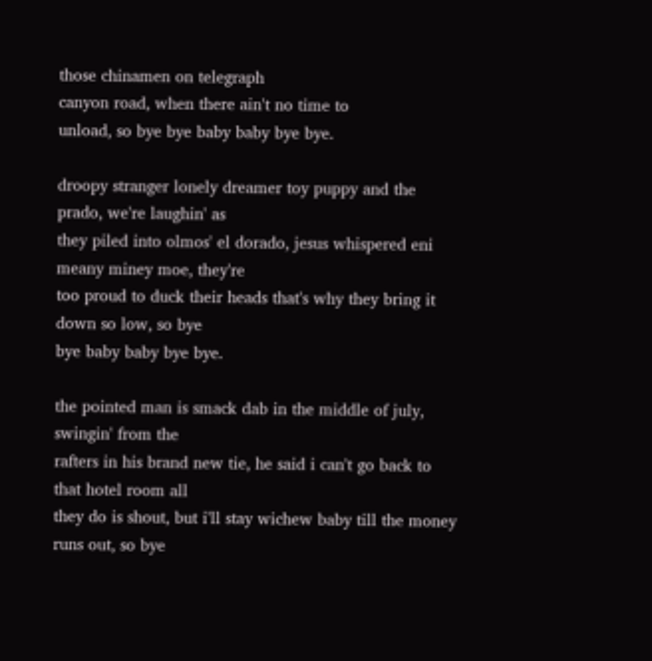those chinamen on telegraph
canyon road, when there ain't no time to
unload, so bye bye baby baby bye bye.

droopy stranger lonely dreamer toy puppy and the prado, we're laughin' as
they piled into olmos' el dorado, jesus whispered eni meany miney moe, they're
too proud to duck their heads that's why they bring it down so low, so bye
bye baby baby bye bye.

the pointed man is smack dab in the middle of july, swingin' from the
rafters in his brand new tie, he said i can't go back to that hotel room all
they do is shout, but i'll stay wichew baby till the money runs out, so bye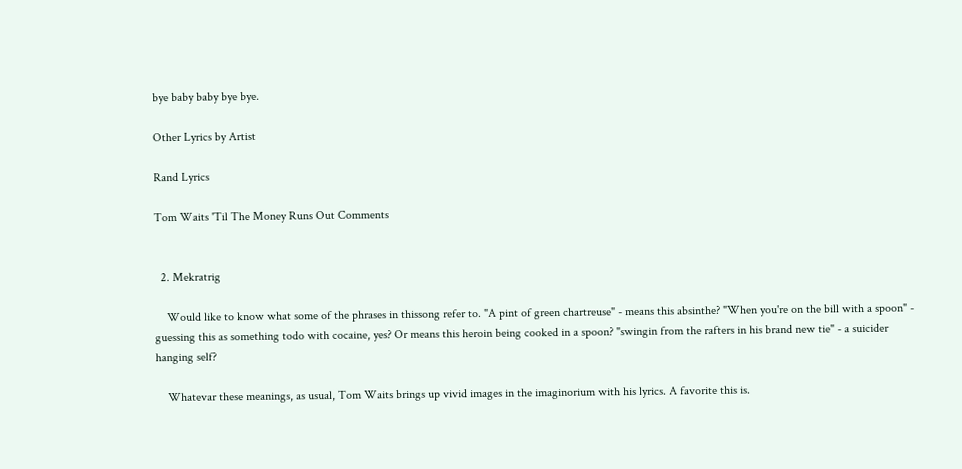bye baby baby bye bye.

Other Lyrics by Artist

Rand Lyrics

Tom Waits 'Til The Money Runs Out Comments


  2. Mekratrig

    Would like to know what some of the phrases in thissong refer to. "A pint of green chartreuse" - means this absinthe? "When you're on the bill with a spoon" - guessing this as something todo with cocaine, yes? Or means this heroin being cooked in a spoon? "swingin from the rafters in his brand new tie" - a suicider hanging self?

    Whatevar these meanings, as usual, Tom Waits brings up vivid images in the imaginorium with his lyrics. A favorite this is.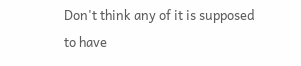Don't think any of it is supposed to have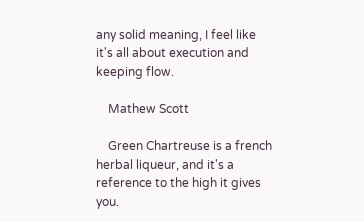any solid meaning, I feel like it's all about execution and keeping flow.

    Mathew Scott

    Green Chartreuse is a french herbal liqueur, and it's a reference to the high it gives you.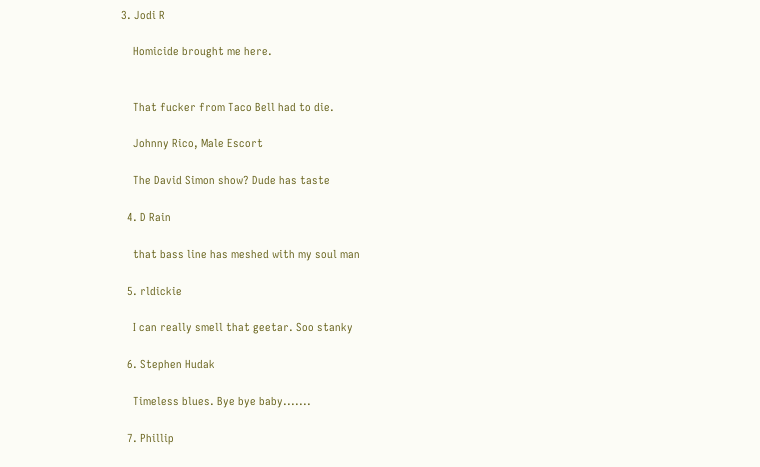3. Jodi R

    Homicide brought me here.


    That fucker from Taco Bell had to die.

    Johnny Rico, Male Escort

    The David Simon show? Dude has taste

  4. D Rain

    that bass line has meshed with my soul man

  5. rldickie

    I can really smell that geetar. Soo stanky

  6. Stephen Hudak

    Timeless blues. Bye bye baby.......

  7. Phillip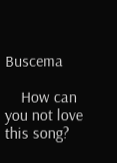Buscema

    How can you not love this song?